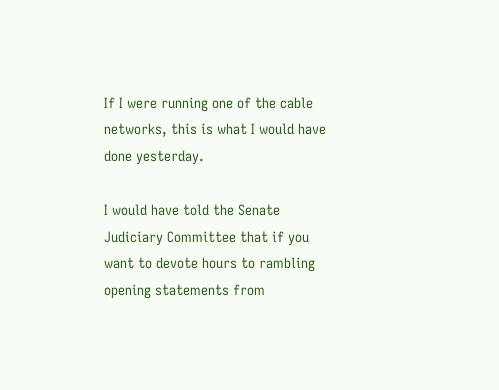If I were running one of the cable networks, this is what I would have done yesterday.

I would have told the Senate Judiciary Committee that if you want to devote hours to rambling opening statements from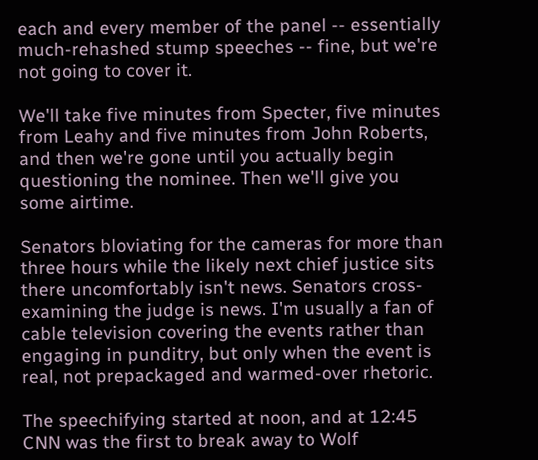each and every member of the panel -- essentially much-rehashed stump speeches -- fine, but we're not going to cover it.

We'll take five minutes from Specter, five minutes from Leahy and five minutes from John Roberts, and then we're gone until you actually begin questioning the nominee. Then we'll give you some airtime.

Senators bloviating for the cameras for more than three hours while the likely next chief justice sits there uncomfortably isn't news. Senators cross-examining the judge is news. I'm usually a fan of cable television covering the events rather than engaging in punditry, but only when the event is real, not prepackaged and warmed-over rhetoric.

The speechifying started at noon, and at 12:45 CNN was the first to break away to Wolf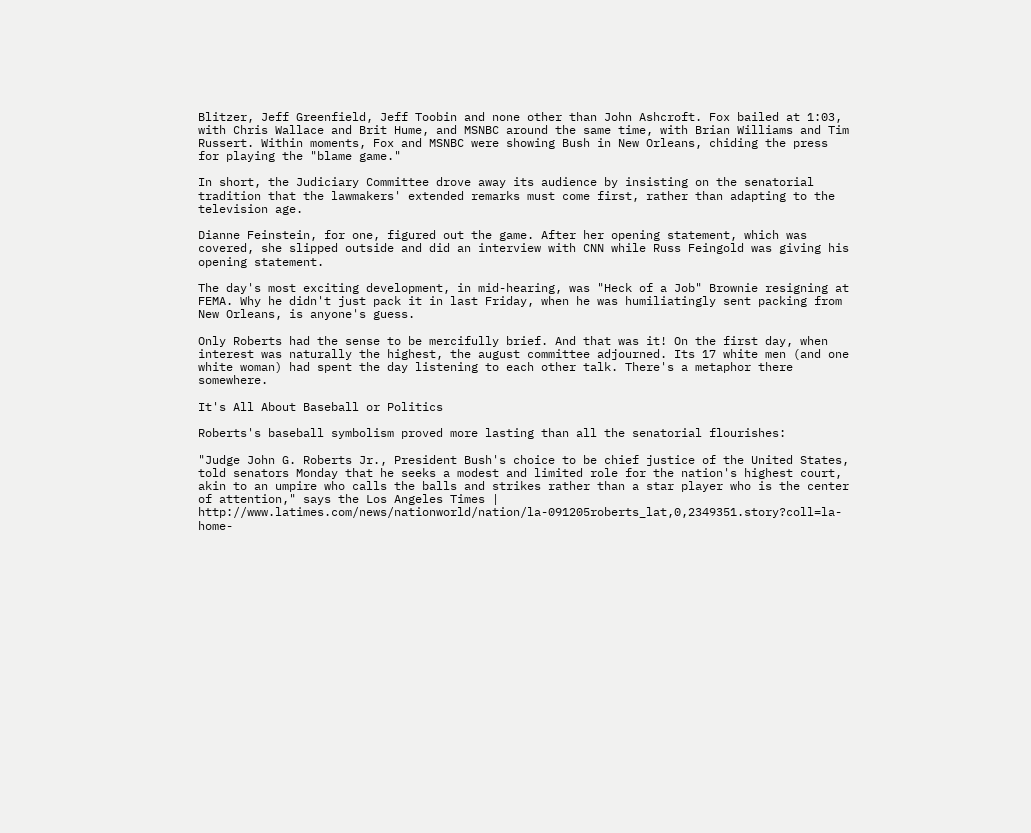Blitzer, Jeff Greenfield, Jeff Toobin and none other than John Ashcroft. Fox bailed at 1:03, with Chris Wallace and Brit Hume, and MSNBC around the same time, with Brian Williams and Tim Russert. Within moments, Fox and MSNBC were showing Bush in New Orleans, chiding the press for playing the "blame game."

In short, the Judiciary Committee drove away its audience by insisting on the senatorial tradition that the lawmakers' extended remarks must come first, rather than adapting to the television age.

Dianne Feinstein, for one, figured out the game. After her opening statement, which was covered, she slipped outside and did an interview with CNN while Russ Feingold was giving his opening statement.

The day's most exciting development, in mid-hearing, was "Heck of a Job" Brownie resigning at FEMA. Why he didn't just pack it in last Friday, when he was humiliatingly sent packing from New Orleans, is anyone's guess.

Only Roberts had the sense to be mercifully brief. And that was it! On the first day, when interest was naturally the highest, the august committee adjourned. Its 17 white men (and one white woman) had spent the day listening to each other talk. There's a metaphor there somewhere.

It's All About Baseball or Politics

Roberts's baseball symbolism proved more lasting than all the senatorial flourishes:

"Judge John G. Roberts Jr., President Bush's choice to be chief justice of the United States, told senators Monday that he seeks a modest and limited role for the nation's highest court, akin to an umpire who calls the balls and strikes rather than a star player who is the center of attention," says the Los Angeles Times | http://www.latimes.com/news/nationworld/nation/la-091205roberts_lat,0,2349351.story?coll=la-home-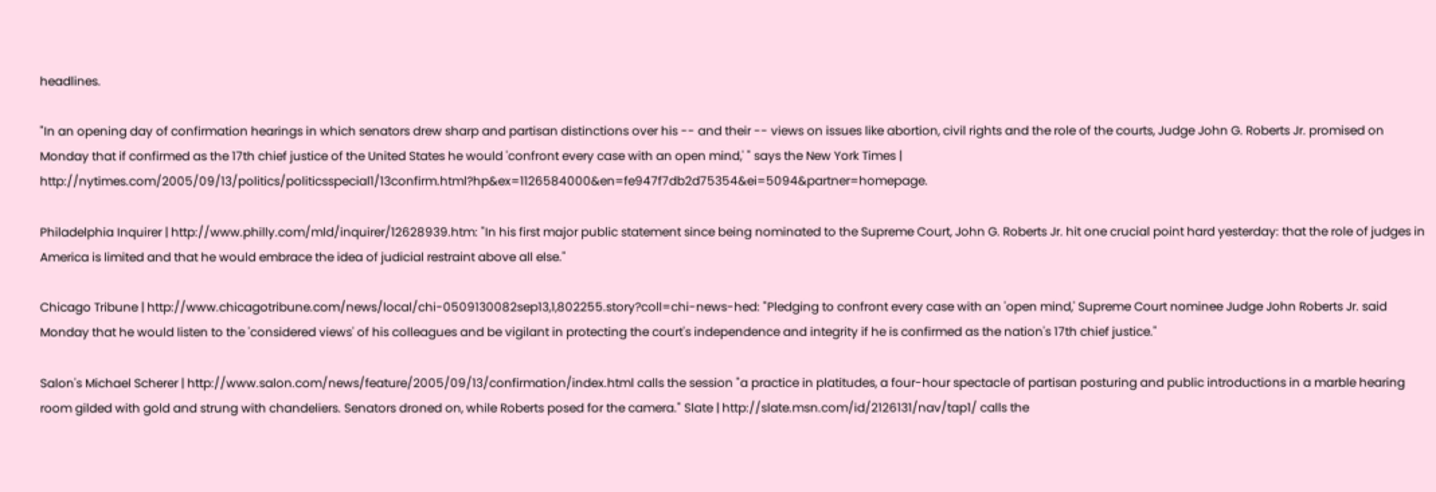headlines.

"In an opening day of confirmation hearings in which senators drew sharp and partisan distinctions over his -- and their -- views on issues like abortion, civil rights and the role of the courts, Judge John G. Roberts Jr. promised on Monday that if confirmed as the 17th chief justice of the United States he would 'confront every case with an open mind,' " says the New York Times | http://nytimes.com/2005/09/13/politics/politicsspecial1/13confirm.html?hp&ex=1126584000&en=fe947f7db2d75354&ei=5094&partner=homepage.

Philadelphia Inquirer | http://www.philly.com/mld/inquirer/12628939.htm: "In his first major public statement since being nominated to the Supreme Court, John G. Roberts Jr. hit one crucial point hard yesterday: that the role of judges in America is limited and that he would embrace the idea of judicial restraint above all else."

Chicago Tribune | http://www.chicagotribune.com/news/local/chi-0509130082sep13,1,802255.story?coll=chi-news-hed: "Pledging to confront every case with an 'open mind,' Supreme Court nominee Judge John Roberts Jr. said Monday that he would listen to the 'considered views' of his colleagues and be vigilant in protecting the court's independence and integrity if he is confirmed as the nation's 17th chief justice."

Salon's Michael Scherer | http://www.salon.com/news/feature/2005/09/13/confirmation/index.html calls the session "a practice in platitudes, a four-hour spectacle of partisan posturing and public introductions in a marble hearing room gilded with gold and strung with chandeliers. Senators droned on, while Roberts posed for the camera." Slate | http://slate.msn.com/id/2126131/nav/tap1/ calls the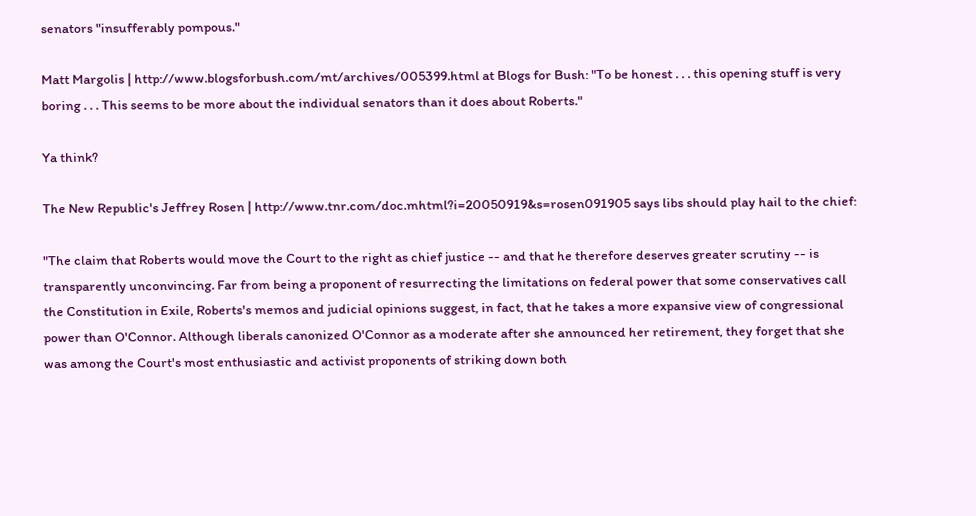senators "insufferably pompous."

Matt Margolis | http://www.blogsforbush.com/mt/archives/005399.html at Blogs for Bush: "To be honest . . . this opening stuff is very boring . . . This seems to be more about the individual senators than it does about Roberts."

Ya think?

The New Republic's Jeffrey Rosen | http://www.tnr.com/doc.mhtml?i=20050919&s=rosen091905 says libs should play hail to the chief:

"The claim that Roberts would move the Court to the right as chief justice -- and that he therefore deserves greater scrutiny -- is transparently unconvincing. Far from being a proponent of resurrecting the limitations on federal power that some conservatives call the Constitution in Exile, Roberts's memos and judicial opinions suggest, in fact, that he takes a more expansive view of congressional power than O'Connor. Although liberals canonized O'Connor as a moderate after she announced her retirement, they forget that she was among the Court's most enthusiastic and activist proponents of striking down both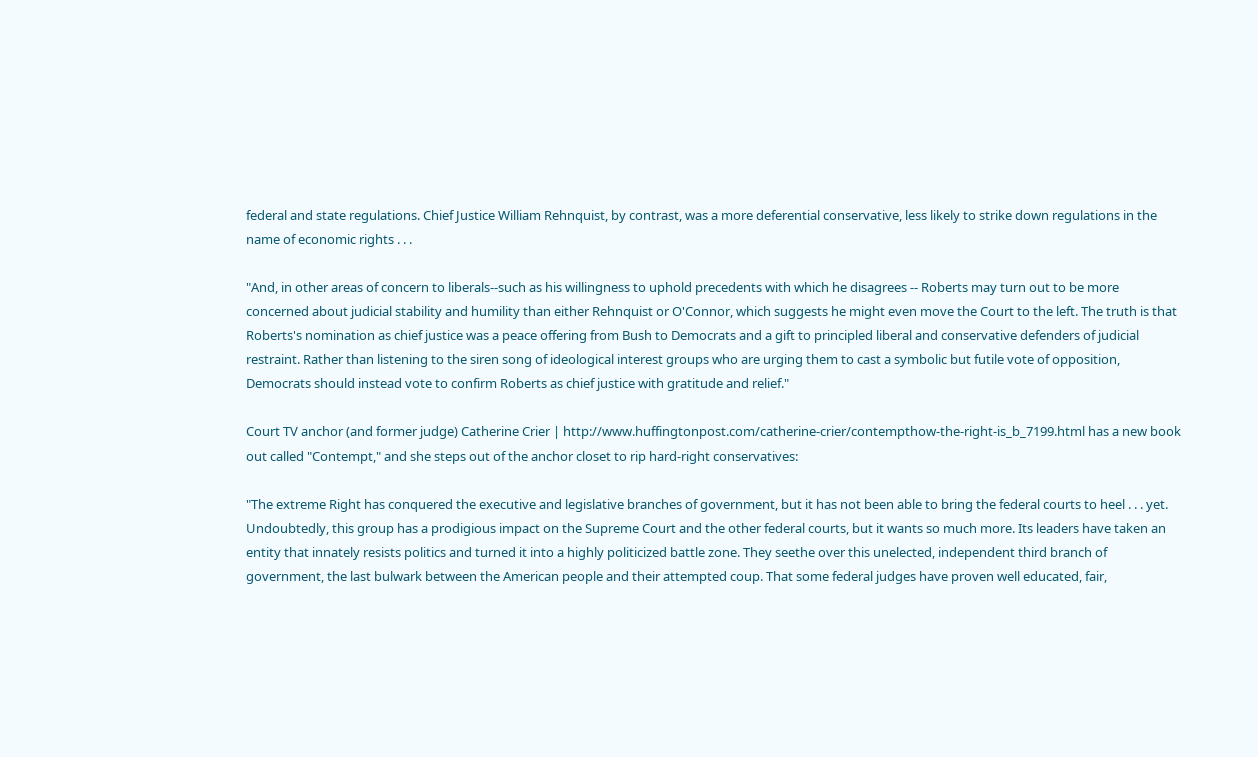federal and state regulations. Chief Justice William Rehnquist, by contrast, was a more deferential conservative, less likely to strike down regulations in the name of economic rights . . .

"And, in other areas of concern to liberals--such as his willingness to uphold precedents with which he disagrees -- Roberts may turn out to be more concerned about judicial stability and humility than either Rehnquist or O'Connor, which suggests he might even move the Court to the left. The truth is that Roberts's nomination as chief justice was a peace offering from Bush to Democrats and a gift to principled liberal and conservative defenders of judicial restraint. Rather than listening to the siren song of ideological interest groups who are urging them to cast a symbolic but futile vote of opposition, Democrats should instead vote to confirm Roberts as chief justice with gratitude and relief."

Court TV anchor (and former judge) Catherine Crier | http://www.huffingtonpost.com/catherine-crier/contempthow-the-right-is_b_7199.html has a new book out called "Contempt," and she steps out of the anchor closet to rip hard-right conservatives:

"The extreme Right has conquered the executive and legislative branches of government, but it has not been able to bring the federal courts to heel . . . yet. Undoubtedly, this group has a prodigious impact on the Supreme Court and the other federal courts, but it wants so much more. Its leaders have taken an entity that innately resists politics and turned it into a highly politicized battle zone. They seethe over this unelected, independent third branch of government, the last bulwark between the American people and their attempted coup. That some federal judges have proven well educated, fair,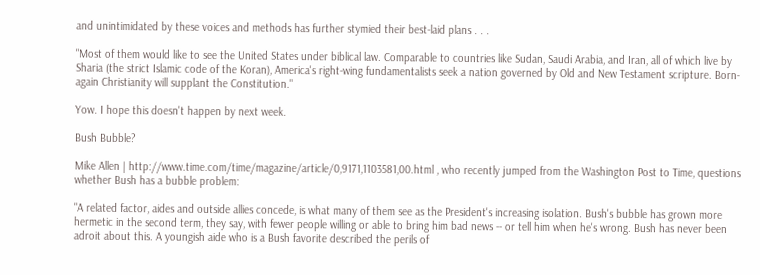and unintimidated by these voices and methods has further stymied their best-laid plans . . .

"Most of them would like to see the United States under biblical law. Comparable to countries like Sudan, Saudi Arabia, and Iran, all of which live by Sharia (the strict Islamic code of the Koran), America's right-wing fundamentalists seek a nation governed by Old and New Testament scripture. Born-again Christianity will supplant the Constitution."

Yow. I hope this doesn't happen by next week.

Bush Bubble?

Mike Allen | http://www.time.com/time/magazine/article/0,9171,1103581,00.html , who recently jumped from the Washington Post to Time, questions whether Bush has a bubble problem:

"A related factor, aides and outside allies concede, is what many of them see as the President's increasing isolation. Bush's bubble has grown more hermetic in the second term, they say, with fewer people willing or able to bring him bad news -- or tell him when he's wrong. Bush has never been adroit about this. A youngish aide who is a Bush favorite described the perils of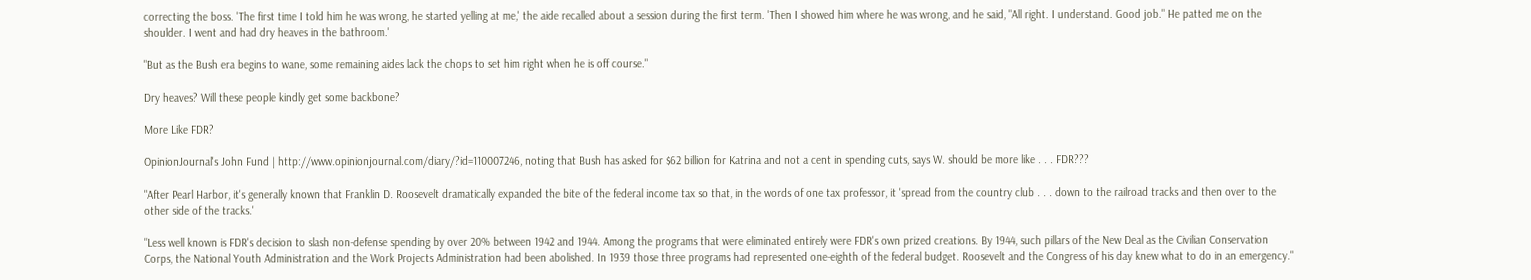correcting the boss. 'The first time I told him he was wrong, he started yelling at me,' the aide recalled about a session during the first term. 'Then I showed him where he was wrong, and he said, "All right. I understand. Good job." He patted me on the shoulder. I went and had dry heaves in the bathroom.'

"But as the Bush era begins to wane, some remaining aides lack the chops to set him right when he is off course."

Dry heaves? Will these people kindly get some backbone?

More Like FDR?

OpinionJournal's John Fund | http://www.opinionjournal.com/diary/?id=110007246, noting that Bush has asked for $62 billion for Katrina and not a cent in spending cuts, says W. should be more like . . . FDR???

"After Pearl Harbor, it's generally known that Franklin D. Roosevelt dramatically expanded the bite of the federal income tax so that, in the words of one tax professor, it 'spread from the country club . . . down to the railroad tracks and then over to the other side of the tracks.'

"Less well known is FDR's decision to slash non-defense spending by over 20% between 1942 and 1944. Among the programs that were eliminated entirely were FDR's own prized creations. By 1944, such pillars of the New Deal as the Civilian Conservation Corps, the National Youth Administration and the Work Projects Administration had been abolished. In 1939 those three programs had represented one-eighth of the federal budget. Roosevelt and the Congress of his day knew what to do in an emergency."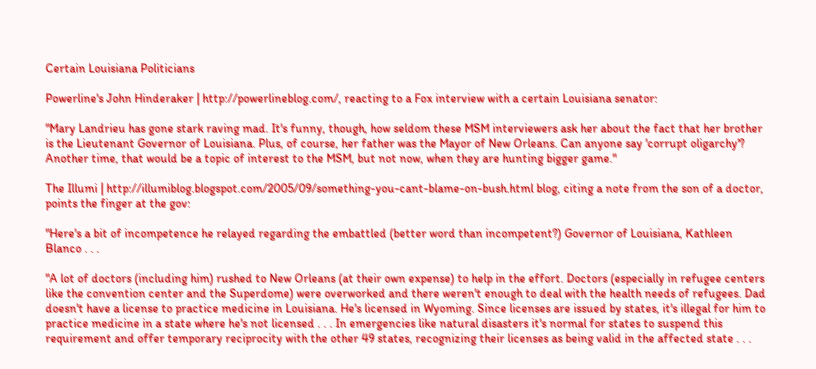Certain Louisiana Politicians

Powerline's John Hinderaker | http://powerlineblog.com/, reacting to a Fox interview with a certain Louisiana senator:

"Mary Landrieu has gone stark raving mad. It's funny, though, how seldom these MSM interviewers ask her about the fact that her brother is the Lieutenant Governor of Louisiana. Plus, of course, her father was the Mayor of New Orleans. Can anyone say 'corrupt oligarchy'? Another time, that would be a topic of interest to the MSM, but not now, when they are hunting bigger game."

The Illumi | http://illumiblog.blogspot.com/2005/09/something-you-cant-blame-on-bush.html blog, citing a note from the son of a doctor, points the finger at the gov:

"Here's a bit of incompetence he relayed regarding the embattled (better word than incompetent?) Governor of Louisiana, Kathleen Blanco . . .

"A lot of doctors (including him) rushed to New Orleans (at their own expense) to help in the effort. Doctors (especially in refugee centers like the convention center and the Superdome) were overworked and there weren't enough to deal with the health needs of refugees. Dad doesn't have a license to practice medicine in Louisiana. He's licensed in Wyoming. Since licenses are issued by states, it's illegal for him to practice medicine in a state where he's not licensed . . . In emergencies like natural disasters it's normal for states to suspend this requirement and offer temporary reciprocity with the other 49 states, recognizing their licenses as being valid in the affected state . . .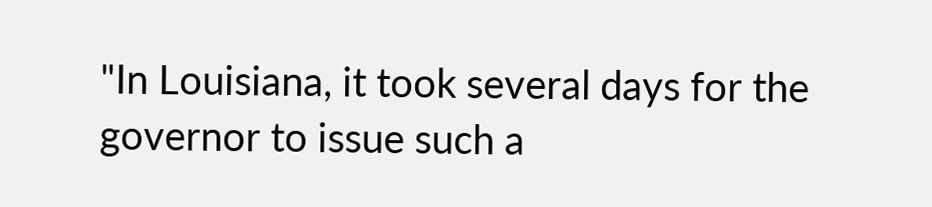"In Louisiana, it took several days for the governor to issue such a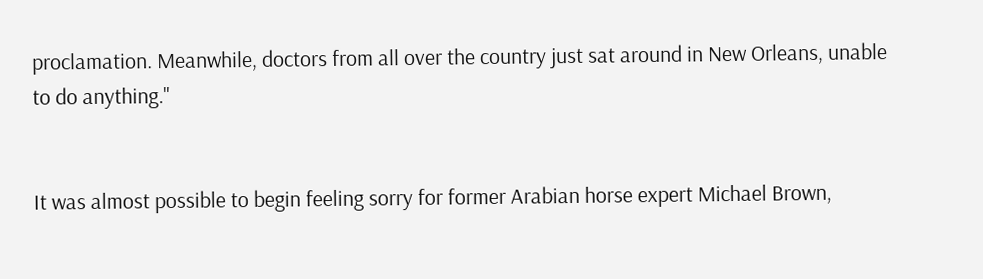proclamation. Meanwhile, doctors from all over the country just sat around in New Orleans, unable to do anything."


It was almost possible to begin feeling sorry for former Arabian horse expert Michael Brown,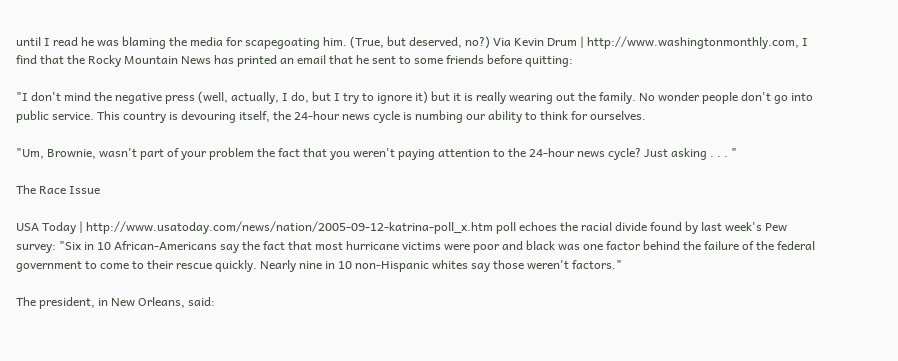until I read he was blaming the media for scapegoating him. (True, but deserved, no?) Via Kevin Drum | http://www.washingtonmonthly.com, I find that the Rocky Mountain News has printed an email that he sent to some friends before quitting:

"I don't mind the negative press (well, actually, I do, but I try to ignore it) but it is really wearing out the family. No wonder people don't go into public service. This country is devouring itself, the 24-hour news cycle is numbing our ability to think for ourselves.

"Um, Brownie, wasn't part of your problem the fact that you weren't paying attention to the 24-hour news cycle? Just asking . . . "

The Race Issue

USA Today | http://www.usatoday.com/news/nation/2005-09-12-katrina-poll_x.htm poll echoes the racial divide found by last week's Pew survey: "Six in 10 African-Americans say the fact that most hurricane victims were poor and black was one factor behind the failure of the federal government to come to their rescue quickly. Nearly nine in 10 non-Hispanic whites say those weren't factors."

The president, in New Orleans, said: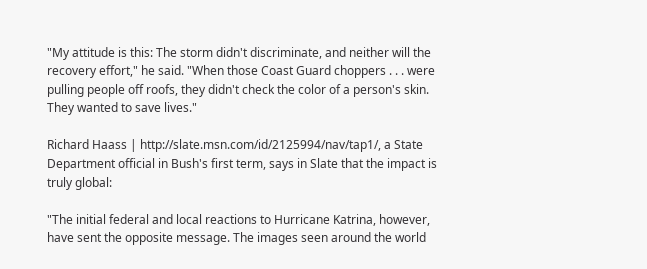"My attitude is this: The storm didn't discriminate, and neither will the recovery effort," he said. "When those Coast Guard choppers . . . were pulling people off roofs, they didn't check the color of a person's skin. They wanted to save lives."

Richard Haass | http://slate.msn.com/id/2125994/nav/tap1/, a State Department official in Bush's first term, says in Slate that the impact is truly global:

"The initial federal and local reactions to Hurricane Katrina, however, have sent the opposite message. The images seen around the world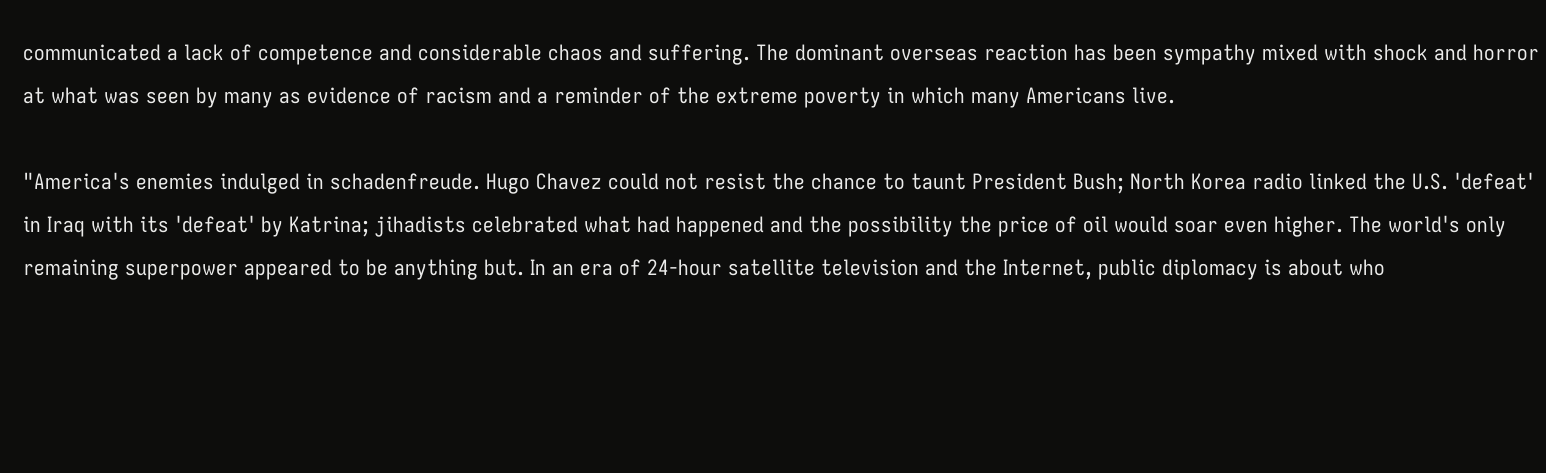communicated a lack of competence and considerable chaos and suffering. The dominant overseas reaction has been sympathy mixed with shock and horror at what was seen by many as evidence of racism and a reminder of the extreme poverty in which many Americans live.

"America's enemies indulged in schadenfreude. Hugo Chavez could not resist the chance to taunt President Bush; North Korea radio linked the U.S. 'defeat' in Iraq with its 'defeat' by Katrina; jihadists celebrated what had happened and the possibility the price of oil would soar even higher. The world's only remaining superpower appeared to be anything but. In an era of 24-hour satellite television and the Internet, public diplomacy is about who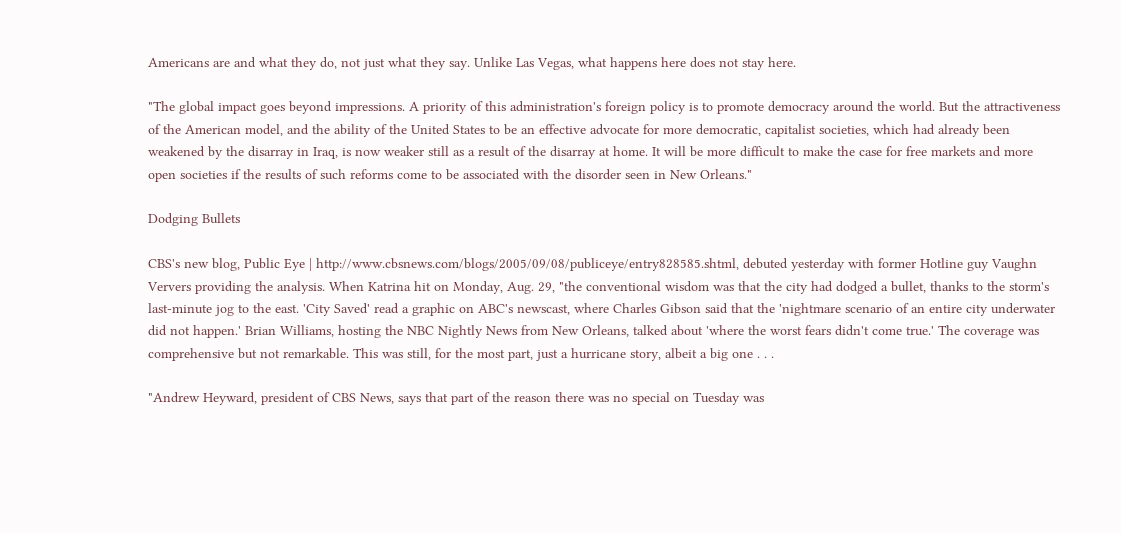Americans are and what they do, not just what they say. Unlike Las Vegas, what happens here does not stay here.

"The global impact goes beyond impressions. A priority of this administration's foreign policy is to promote democracy around the world. But the attractiveness of the American model, and the ability of the United States to be an effective advocate for more democratic, capitalist societies, which had already been weakened by the disarray in Iraq, is now weaker still as a result of the disarray at home. It will be more difficult to make the case for free markets and more open societies if the results of such reforms come to be associated with the disorder seen in New Orleans."

Dodging Bullets

CBS's new blog, Public Eye | http://www.cbsnews.com/blogs/2005/09/08/publiceye/entry828585.shtml, debuted yesterday with former Hotline guy Vaughn Ververs providing the analysis. When Katrina hit on Monday, Aug. 29, "the conventional wisdom was that the city had dodged a bullet, thanks to the storm's last-minute jog to the east. 'City Saved' read a graphic on ABC's newscast, where Charles Gibson said that the 'nightmare scenario of an entire city underwater did not happen.' Brian Williams, hosting the NBC Nightly News from New Orleans, talked about 'where the worst fears didn't come true.' The coverage was comprehensive but not remarkable. This was still, for the most part, just a hurricane story, albeit a big one . . .

"Andrew Heyward, president of CBS News, says that part of the reason there was no special on Tuesday was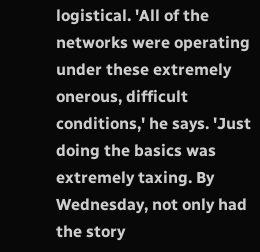logistical. 'All of the networks were operating under these extremely onerous, difficult conditions,' he says. 'Just doing the basics was extremely taxing. By Wednesday, not only had the story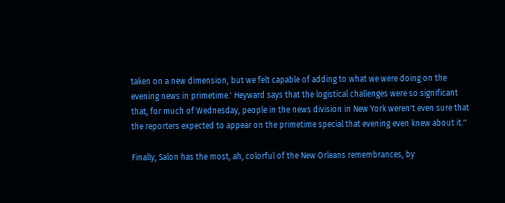taken on a new dimension, but we felt capable of adding to what we were doing on the evening news in primetime.' Heyward says that the logistical challenges were so significant that, for much of Wednesday, people in the news division in New York weren't even sure that the reporters expected to appear on the primetime special that evening even knew about it."

Finally, Salon has the most, ah, colorful of the New Orleans remembrances, by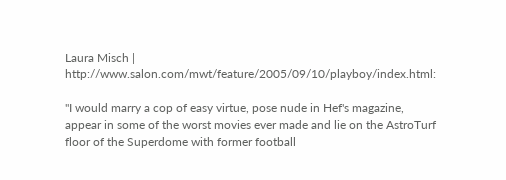Laura Misch | http://www.salon.com/mwt/feature/2005/09/10/playboy/index.html:

"I would marry a cop of easy virtue, pose nude in Hef's magazine, appear in some of the worst movies ever made and lie on the AstroTurf floor of the Superdome with former football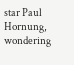star Paul Hornung, wondering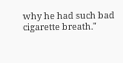why he had such bad cigarette breath."